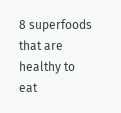8 superfoods that are healthy to eat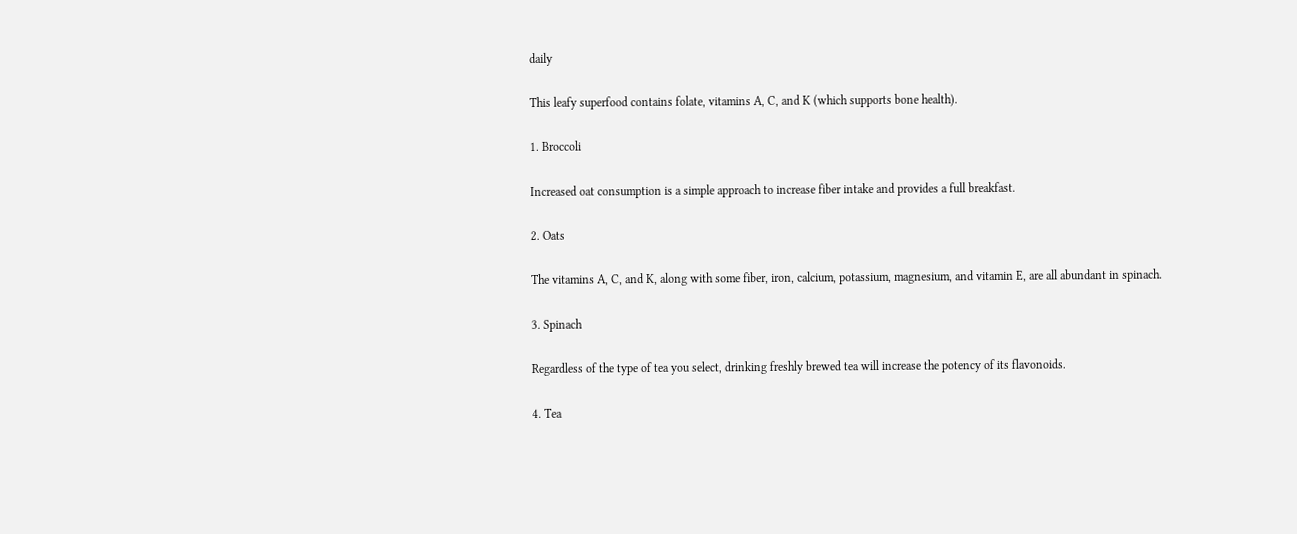daily

This leafy superfood contains folate, vitamins A, C, and K (which supports bone health).

1. Broccoli

Increased oat consumption is a simple approach to increase fiber intake and provides a full breakfast.

2. Oats

The vitamins A, C, and K, along with some fiber, iron, calcium, potassium, magnesium, and vitamin E, are all abundant in spinach.

3. Spinach

Regardless of the type of tea you select, drinking freshly brewed tea will increase the potency of its flavonoids.

4. Tea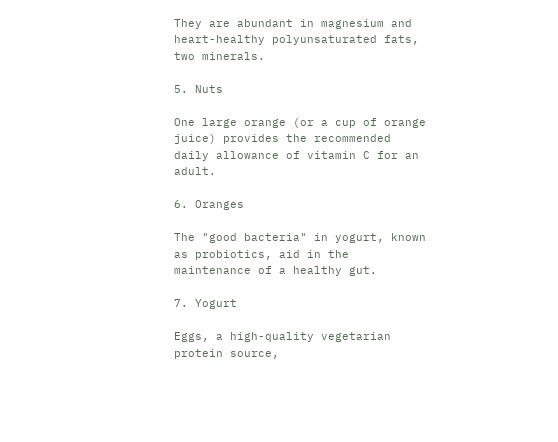They are abundant in magnesium and heart-healthy polyunsaturated fats, two minerals.

5. Nuts

One large orange (or a cup of orange juice) provides the recommended daily allowance of vitamin C for an adult.

6. Oranges

The "good bacteria" in yogurt, known as probiotics, aid in the maintenance of a healthy gut.

7. Yogurt

Eggs, a high-quality vegetarian protein source,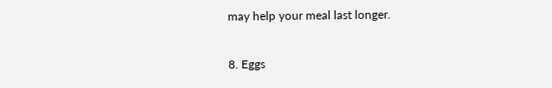may help your meal last longer.

8. Eggs